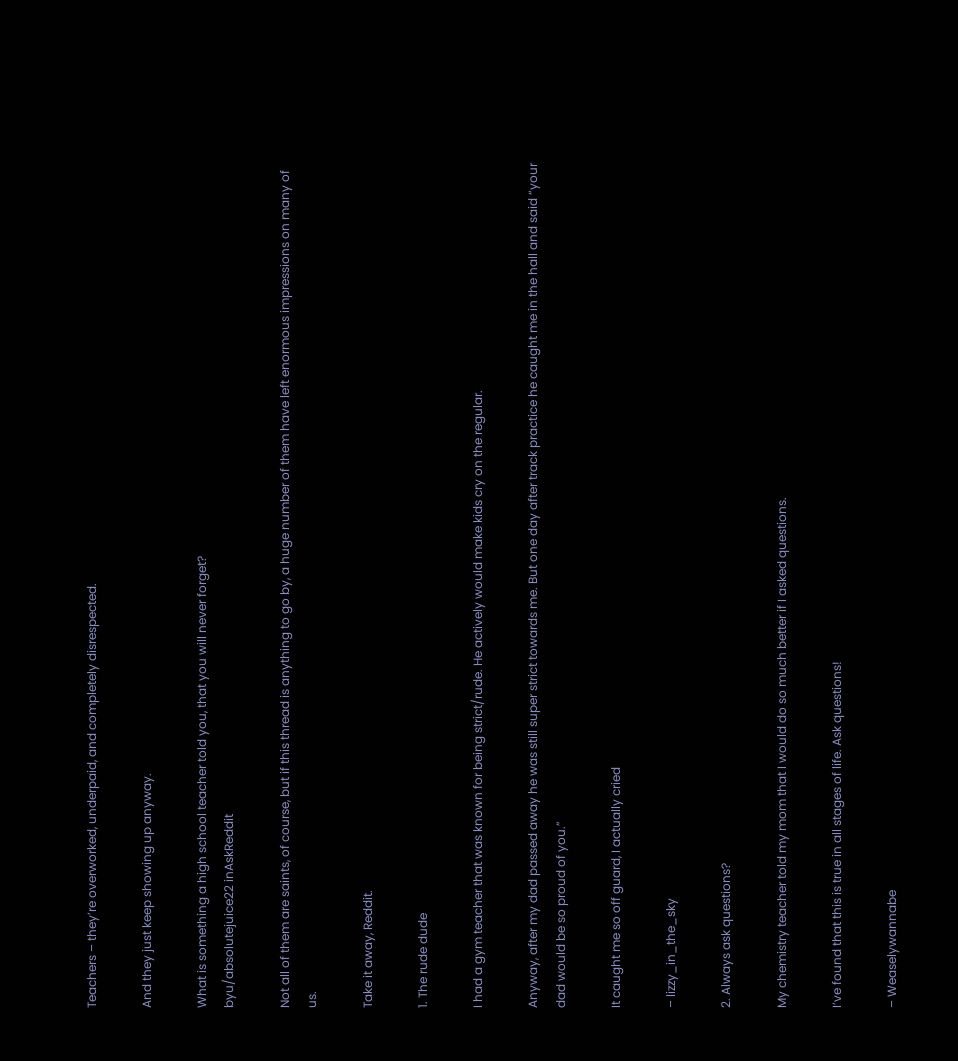Teachers – they’re overworked, underpaid, and completely disrespected.

And they just keep showing up anyway.

What is something a high school teacher told you, that you will never forget?
byu/absolutejuice22 inAskReddit

Not all of them are saints, of course, but if this thread is anything to go by, a huge number of them have left enormous impressions on many of us.

Take it away, Reddit.

1. The rude dude

I had a gym teacher that was known for being strict/rude. He actively would make kids cry on the regular.

Anyway, after my dad passed away he was still super strict towards me. But one day after track practice he caught me in the hall and said “your dad would be so proud of you.”

It caught me so off guard, I actually cried

– lizzy_in_the_sky

2. Always ask questions?

My chemistry teacher told my mom that I would do so much better if I asked questions.

I’ve found that this is true in all stages of life. Ask questions!

– Weaselywannabe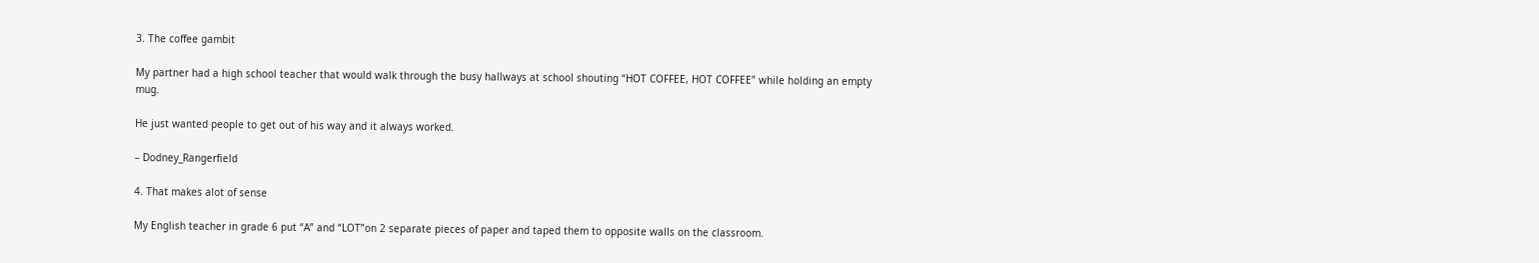3. The coffee gambit

My partner had a high school teacher that would walk through the busy hallways at school shouting “HOT COFFEE, HOT COFFEE” while holding an empty mug.

He just wanted people to get out of his way and it always worked.

– Dodney_Rangerfield

4. That makes alot of sense

My English teacher in grade 6 put “A” and “LOT”on 2 separate pieces of paper and taped them to opposite walls on the classroom.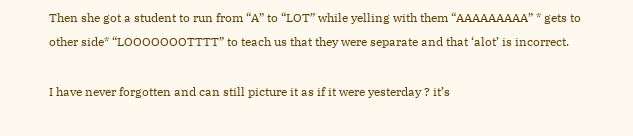Then she got a student to run from “A” to “LOT” while yelling with them “AAAAAAAAA” * gets to other side* “LOOOOOOOTTTT” to teach us that they were separate and that ‘alot’ is incorrect.

I have never forgotten and can still picture it as if it were yesterday ? it’s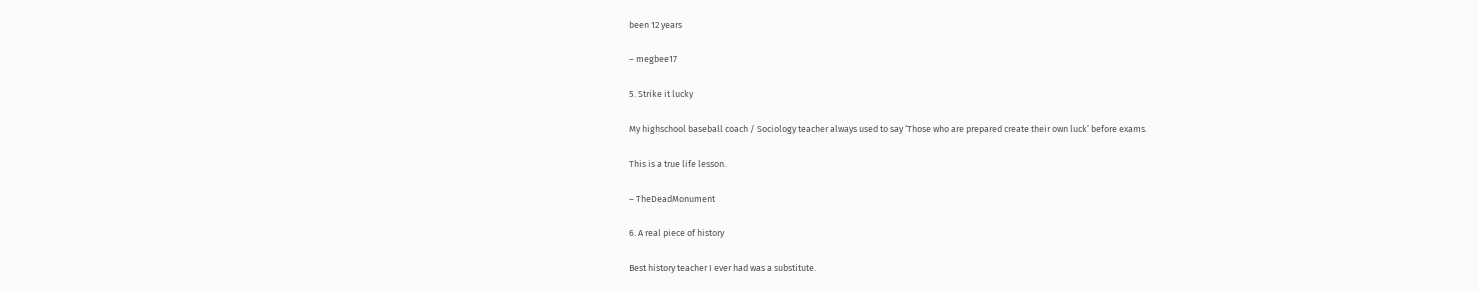been 12 years

– megbee17

5. Strike it lucky

My highschool baseball coach / Sociology teacher always used to say ‘Those who are prepared create their own luck’ before exams.

This is a true life lesson.

– TheDeadMonument

6. A real piece of history

Best history teacher I ever had was a substitute.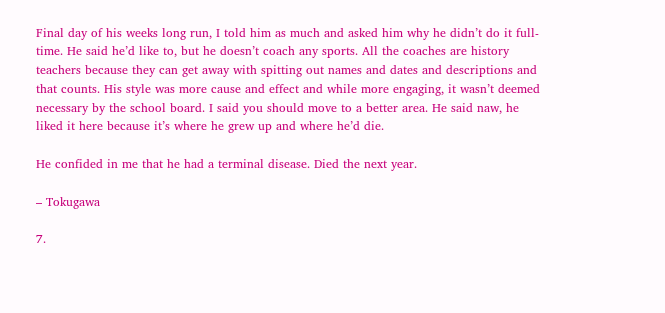Final day of his weeks long run, I told him as much and asked him why he didn’t do it full-time. He said he’d like to, but he doesn’t coach any sports. All the coaches are history teachers because they can get away with spitting out names and dates and descriptions and that counts. His style was more cause and effect and while more engaging, it wasn’t deemed necessary by the school board. I said you should move to a better area. He said naw, he liked it here because it’s where he grew up and where he’d die.

He confided in me that he had a terminal disease. Died the next year.

– Tokugawa

7.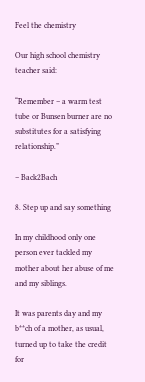Feel the chemistry

Our high school chemistry teacher said:

“Remember – a warm test tube or Bunsen burner are no substitutes for a satisfying relationship.”

– Back2Bach

8. Step up and say something

In my childhood only one person ever tackled my mother about her abuse of me and my siblings.

It was parents day and my b**ch of a mother, as usual, turned up to take the credit for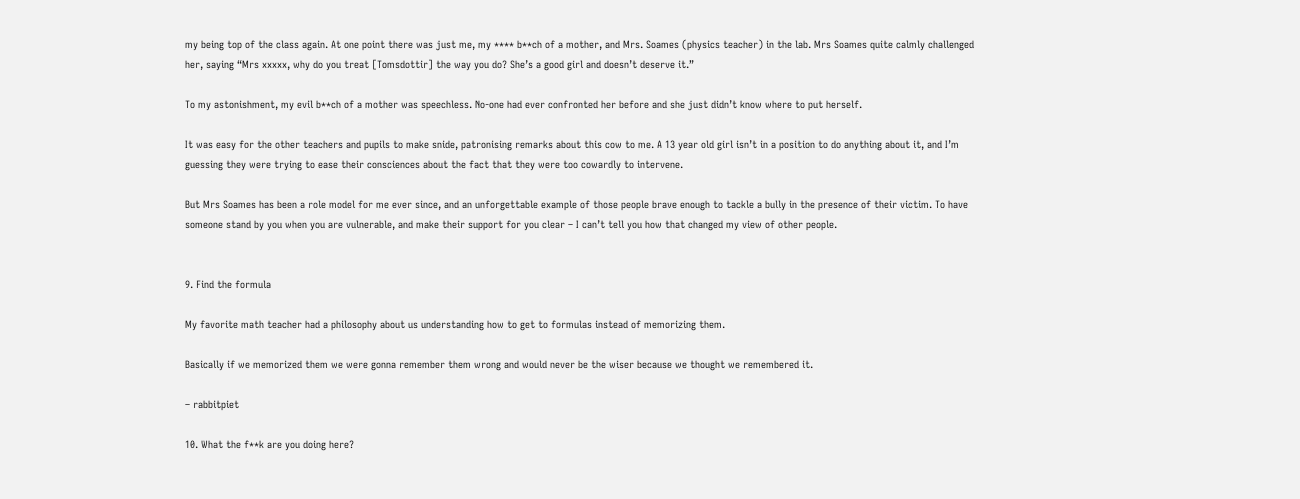my being top of the class again. At one point there was just me, my **** b**ch of a mother, and Mrs. Soames (physics teacher) in the lab. Mrs Soames quite calmly challenged her, saying “Mrs xxxxx, why do you treat [Tomsdottir] the way you do? She’s a good girl and doesn’t deserve it.”

To my astonishment, my evil b**ch of a mother was speechless. No-one had ever confronted her before and she just didn’t know where to put herself.

It was easy for the other teachers and pupils to make snide, patronising remarks about this cow to me. A 13 year old girl isn’t in a position to do anything about it, and I’m guessing they were trying to ease their consciences about the fact that they were too cowardly to intervene.

But Mrs Soames has been a role model for me ever since, and an unforgettable example of those people brave enough to tackle a bully in the presence of their victim. To have someone stand by you when you are vulnerable, and make their support for you clear – I can’t tell you how that changed my view of other people.


9. Find the formula

My favorite math teacher had a philosophy about us understanding how to get to formulas instead of memorizing them.

Basically if we memorized them we were gonna remember them wrong and would never be the wiser because we thought we remembered it.

– rabbitpiet

10. What the f**k are you doing here?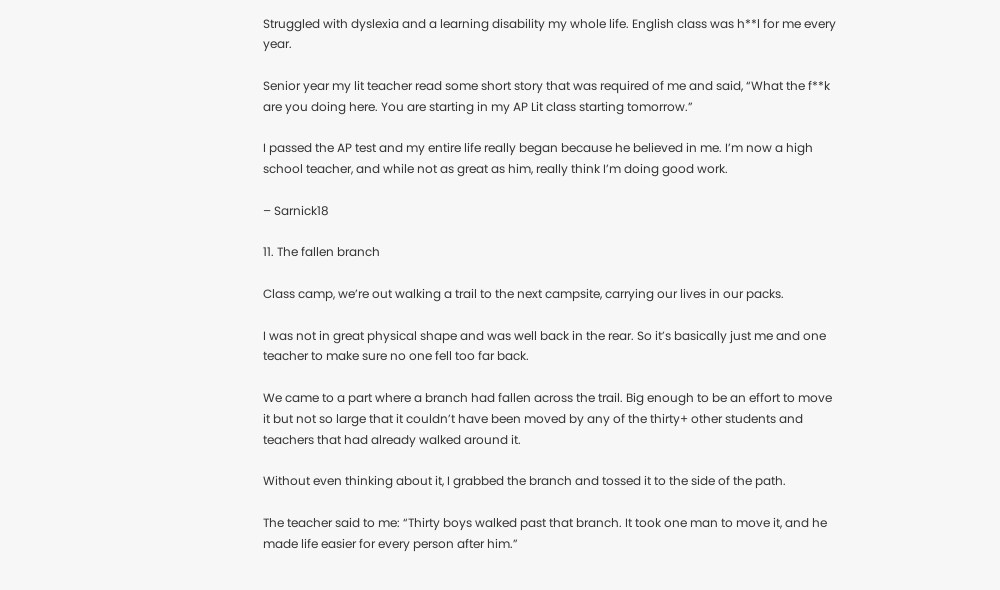Struggled with dyslexia and a learning disability my whole life. English class was h**l for me every year.

Senior year my lit teacher read some short story that was required of me and said, “What the f**k are you doing here. You are starting in my AP Lit class starting tomorrow.”

I passed the AP test and my entire life really began because he believed in me. I’m now a high school teacher, and while not as great as him, really think I’m doing good work.

– Sarnick18

11. The fallen branch

Class camp, we’re out walking a trail to the next campsite, carrying our lives in our packs.

I was not in great physical shape and was well back in the rear. So it’s basically just me and one teacher to make sure no one fell too far back.

We came to a part where a branch had fallen across the trail. Big enough to be an effort to move it but not so large that it couldn’t have been moved by any of the thirty+ other students and teachers that had already walked around it.

Without even thinking about it, I grabbed the branch and tossed it to the side of the path.

The teacher said to me: “Thirty boys walked past that branch. It took one man to move it, and he made life easier for every person after him.”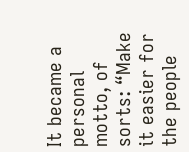It became a personal motto, of sorts: “Make it easier for the people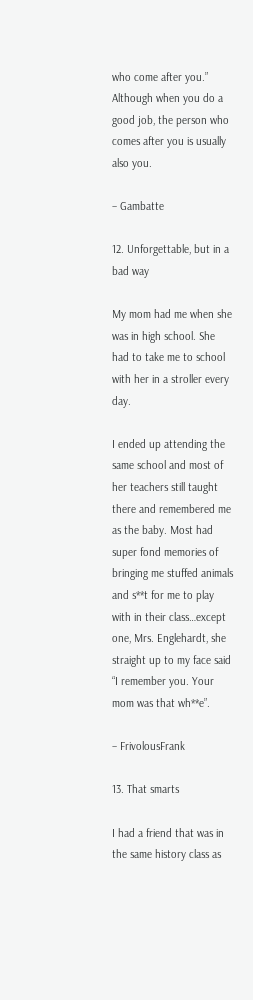who come after you.” Although when you do a good job, the person who comes after you is usually also you.

– Gambatte

12. Unforgettable, but in a bad way

My mom had me when she was in high school. She had to take me to school with her in a stroller every day.

I ended up attending the same school and most of her teachers still taught there and remembered me as the baby. Most had super fond memories of bringing me stuffed animals and s**t for me to play with in their class…except one, Mrs. Englehardt, she straight up to my face said “I remember you. Your mom was that wh**e”.

– FrivolousFrank

13. That smarts

I had a friend that was in the same history class as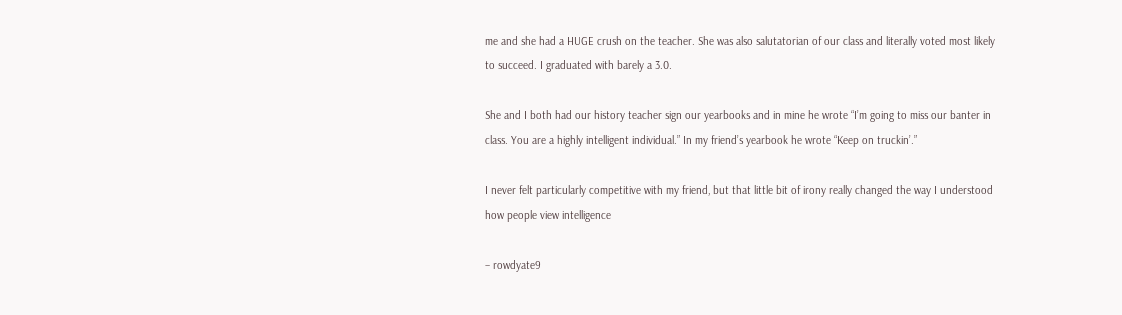me and she had a HUGE crush on the teacher. She was also salutatorian of our class and literally voted most likely to succeed. I graduated with barely a 3.0.

She and I both had our history teacher sign our yearbooks and in mine he wrote “I’m going to miss our banter in class. You are a highly intelligent individual.” In my friend’s yearbook he wrote “Keep on truckin’.”

I never felt particularly competitive with my friend, but that little bit of irony really changed the way I understood how people view intelligence

– rowdyate9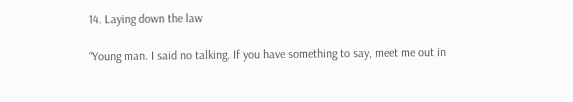14. Laying down the law

“Young man. I said no talking. If you have something to say, meet me out in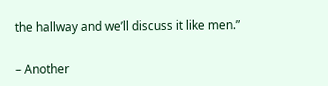the hallway and we’ll discuss it like men.”

– Another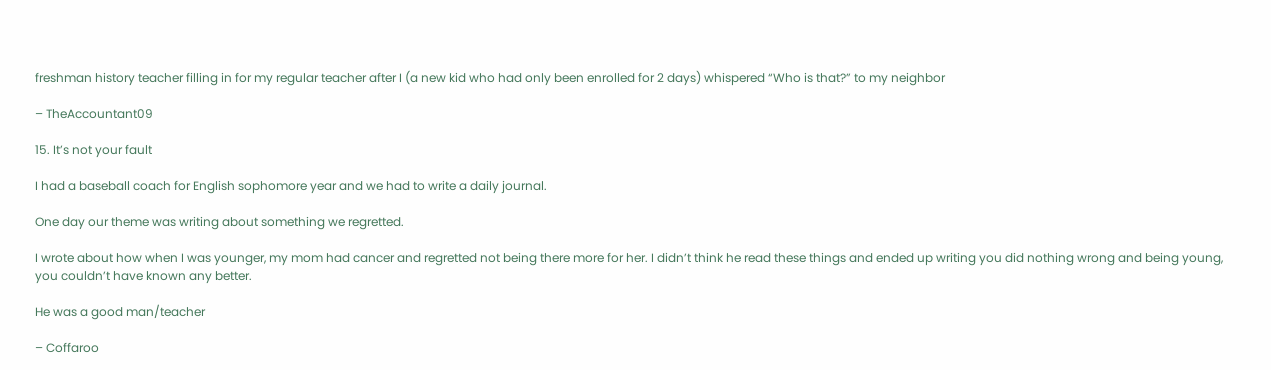freshman history teacher filling in for my regular teacher after I (a new kid who had only been enrolled for 2 days) whispered “Who is that?” to my neighbor

– TheAccountant09

15. It’s not your fault

I had a baseball coach for English sophomore year and we had to write a daily journal.

One day our theme was writing about something we regretted.

I wrote about how when I was younger, my mom had cancer and regretted not being there more for her. I didn’t think he read these things and ended up writing you did nothing wrong and being young, you couldn’t have known any better.

He was a good man/teacher

– Coffaroo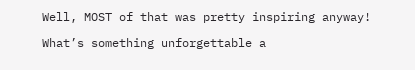Well, MOST of that was pretty inspiring anyway!

What’s something unforgettable a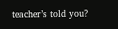teacher’s told you?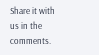Share it with us in the comments.